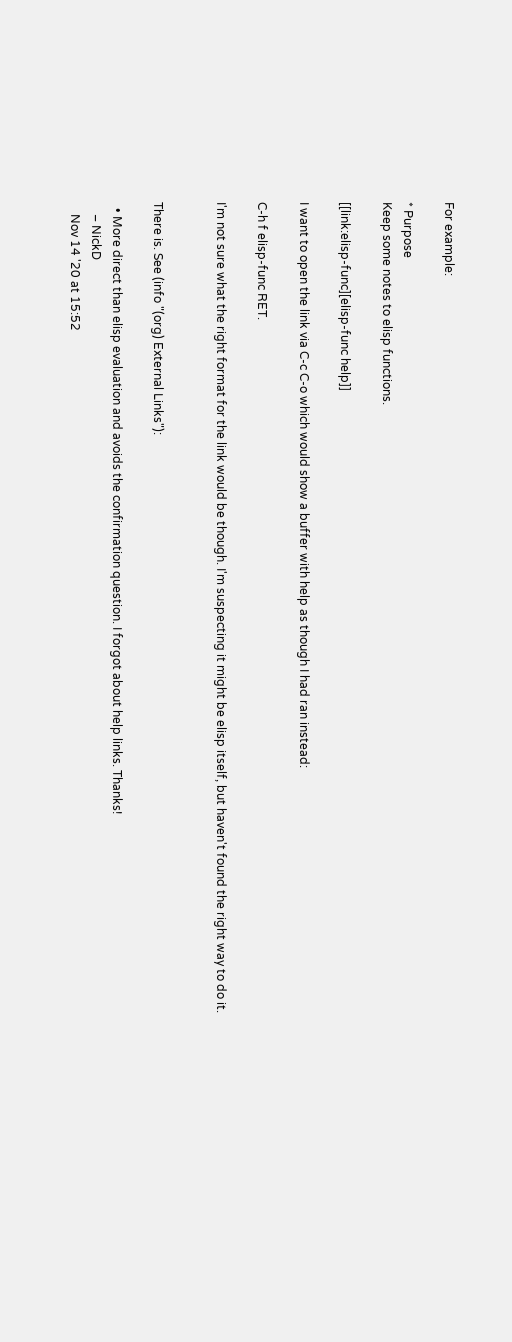For example:

* Purpose
Keep some notes to elisp functions.

[[link:elisp-func][elisp-func help]]

I want to open the link via C-c C-o which would show a buffer with help as though I had ran instead:

C-h f elisp-func RET.

I'm not sure what the right format for the link would be though. I'm suspecting it might be elisp itself, but haven't found the right way to do it.


There is. See (info "(org) External Links"):

  • More direct than elisp evaluation and avoids the confirmation question. I forgot about help links. Thanks!
    – NickD
    Nov 14 '20 at 15:52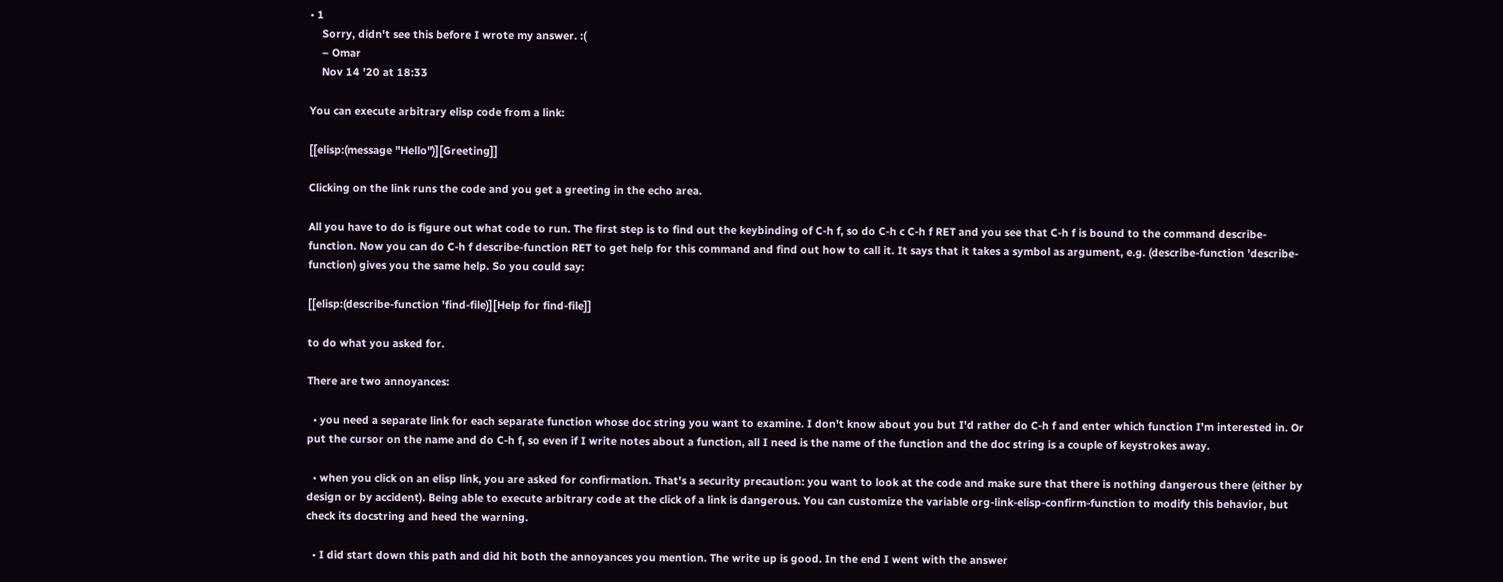• 1
    Sorry, didn't see this before I wrote my answer. :(
    – Omar
    Nov 14 '20 at 18:33

You can execute arbitrary elisp code from a link:

[[elisp:(message "Hello")][Greeting]]

Clicking on the link runs the code and you get a greeting in the echo area.

All you have to do is figure out what code to run. The first step is to find out the keybinding of C-h f, so do C-h c C-h f RET and you see that C-h f is bound to the command describe-function. Now you can do C-h f describe-function RET to get help for this command and find out how to call it. It says that it takes a symbol as argument, e.g. (describe-function 'describe-function) gives you the same help. So you could say:

[[elisp:(describe-function 'find-file)][Help for find-file]]

to do what you asked for.

There are two annoyances:

  • you need a separate link for each separate function whose doc string you want to examine. I don't know about you but I'd rather do C-h f and enter which function I'm interested in. Or put the cursor on the name and do C-h f, so even if I write notes about a function, all I need is the name of the function and the doc string is a couple of keystrokes away.

  • when you click on an elisp link, you are asked for confirmation. That's a security precaution: you want to look at the code and make sure that there is nothing dangerous there (either by design or by accident). Being able to execute arbitrary code at the click of a link is dangerous. You can customize the variable org-link-elisp-confirm-function to modify this behavior, but check its docstring and heed the warning.

  • I did start down this path and did hit both the annoyances you mention. The write up is good. In the end I went with the answer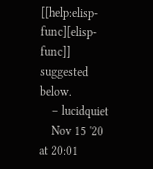[[help:elisp-func][elisp-func]] suggested below.
    – lucidquiet
    Nov 15 '20 at 20:01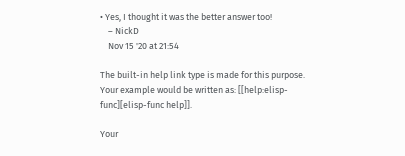• Yes, I thought it was the better answer too!
    – NickD
    Nov 15 '20 at 21:54

The built-in help link type is made for this purpose. Your example would be written as: [[help:elisp-func][elisp-func help]].

Your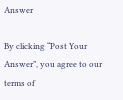Answer

By clicking “Post Your Answer”, you agree to our terms of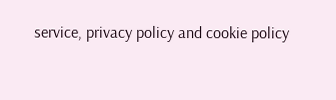service, privacy policy and cookie policy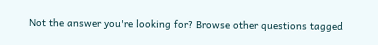Not the answer you're looking for? Browse other questions tagged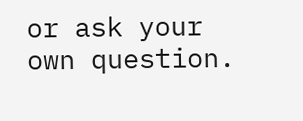or ask your own question.